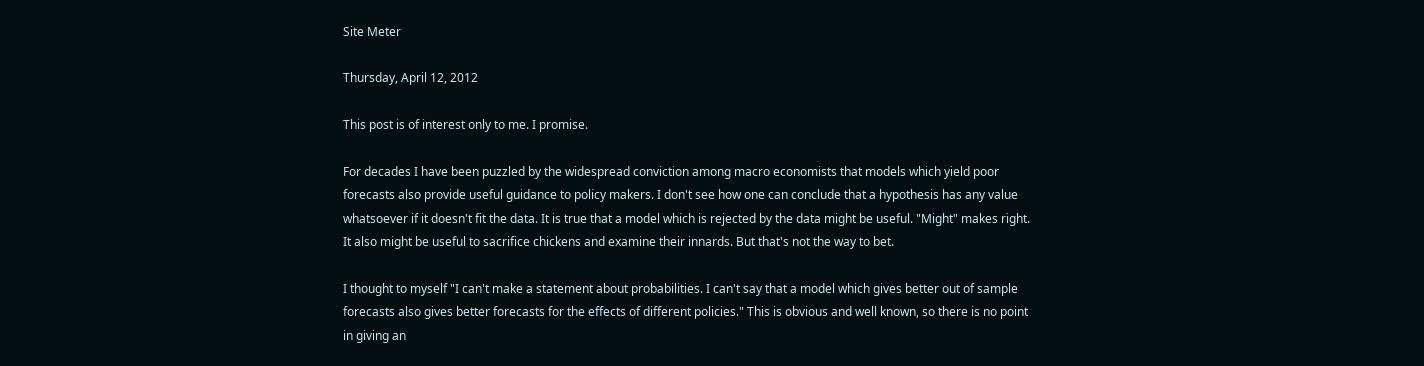Site Meter

Thursday, April 12, 2012

This post is of interest only to me. I promise.

For decades I have been puzzled by the widespread conviction among macro economists that models which yield poor forecasts also provide useful guidance to policy makers. I don't see how one can conclude that a hypothesis has any value whatsoever if it doesn't fit the data. It is true that a model which is rejected by the data might be useful. "Might" makes right. It also might be useful to sacrifice chickens and examine their innards. But that's not the way to bet.

I thought to myself "I can't make a statement about probabilities. I can't say that a model which gives better out of sample forecasts also gives better forecasts for the effects of different policies." This is obvious and well known, so there is no point in giving an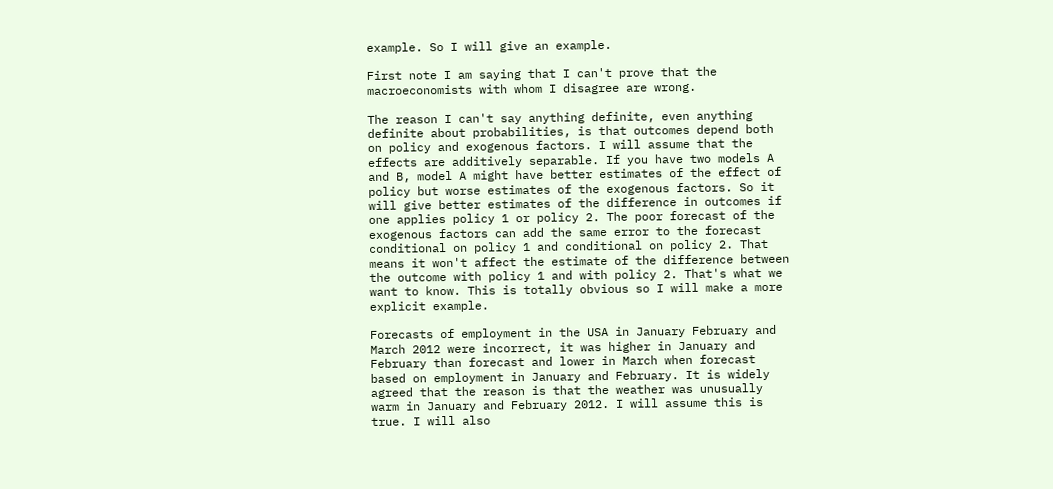example. So I will give an example.

First note I am saying that I can't prove that the macroeconomists with whom I disagree are wrong.

The reason I can't say anything definite, even anything definite about probabilities, is that outcomes depend both on policy and exogenous factors. I will assume that the effects are additively separable. If you have two models A and B, model A might have better estimates of the effect of policy but worse estimates of the exogenous factors. So it will give better estimates of the difference in outcomes if one applies policy 1 or policy 2. The poor forecast of the exogenous factors can add the same error to the forecast conditional on policy 1 and conditional on policy 2. That means it won't affect the estimate of the difference between the outcome with policy 1 and with policy 2. That's what we want to know. This is totally obvious so I will make a more explicit example.

Forecasts of employment in the USA in January February and March 2012 were incorrect, it was higher in January and February than forecast and lower in March when forecast based on employment in January and February. It is widely agreed that the reason is that the weather was unusually warm in January and February 2012. I will assume this is true. I will also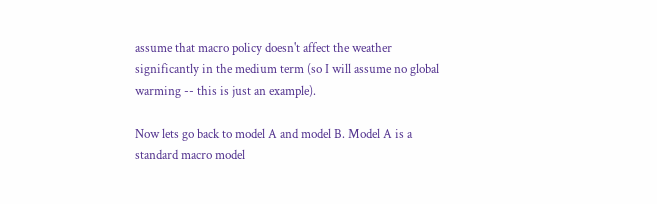assume that macro policy doesn't affect the weather significantly in the medium term (so I will assume no global warming -- this is just an example).

Now lets go back to model A and model B. Model A is a standard macro model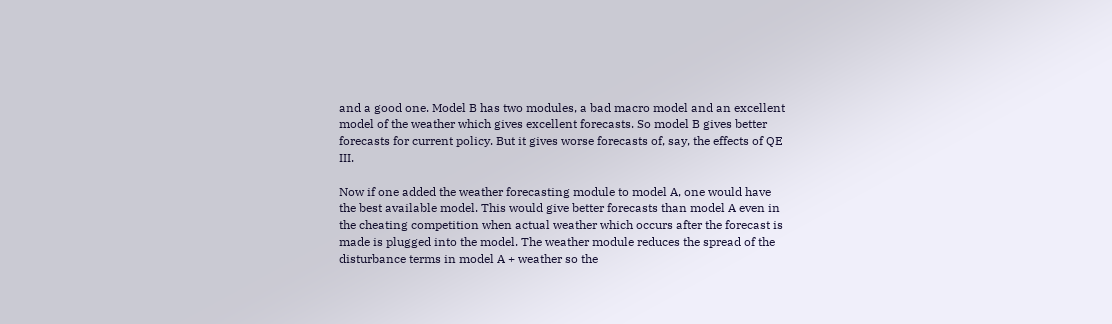and a good one. Model B has two modules, a bad macro model and an excellent model of the weather which gives excellent forecasts. So model B gives better forecasts for current policy. But it gives worse forecasts of, say, the effects of QE III.

Now if one added the weather forecasting module to model A, one would have the best available model. This would give better forecasts than model A even in the cheating competition when actual weather which occurs after the forecast is made is plugged into the model. The weather module reduces the spread of the disturbance terms in model A + weather so the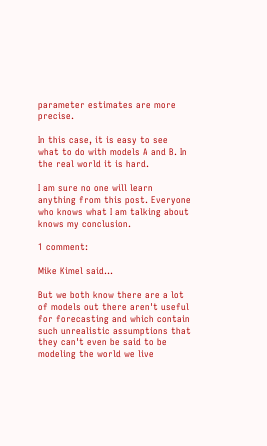parameter estimates are more precise.

In this case, it is easy to see what to do with models A and B. In the real world it is hard.

I am sure no one will learn anything from this post. Everyone who knows what I am talking about knows my conclusion.

1 comment:

Mike Kimel said...

But we both know there are a lot of models out there aren't useful for forecasting and which contain such unrealistic assumptions that they can't even be said to be modeling the world we live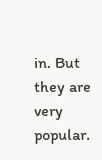in. But they are very popular.